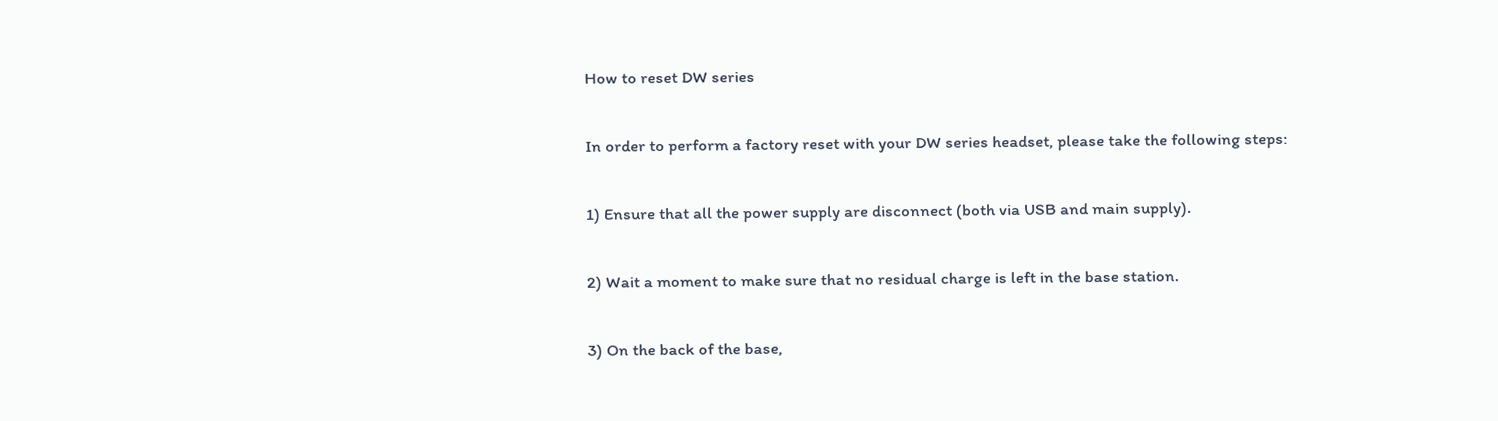How to reset DW series

In order to perform a factory reset with your DW series headset, please take the following steps:

1) Ensure that all the power supply are disconnect (both via USB and main supply).

2) Wait a moment to make sure that no residual charge is left in the base station.

3) On the back of the base,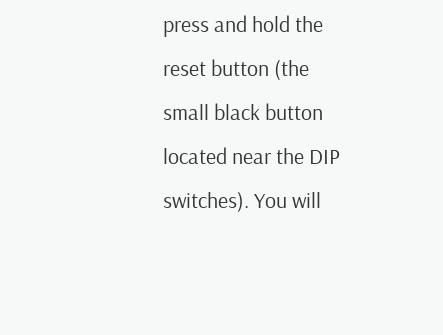press and hold the reset button (the small black button located near the DIP switches). You will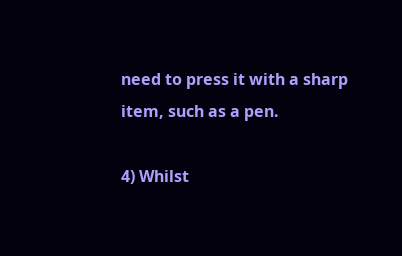need to press it with a sharp item, such as a pen.

4) Whilst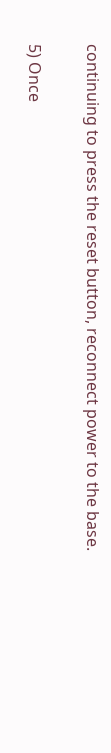continuing to press the reset button, reconnect power to the base.

5) Once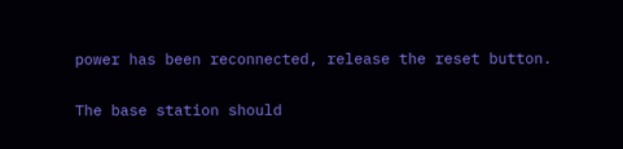power has been reconnected, release the reset button.

The base station should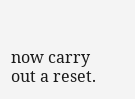now carry out a reset.